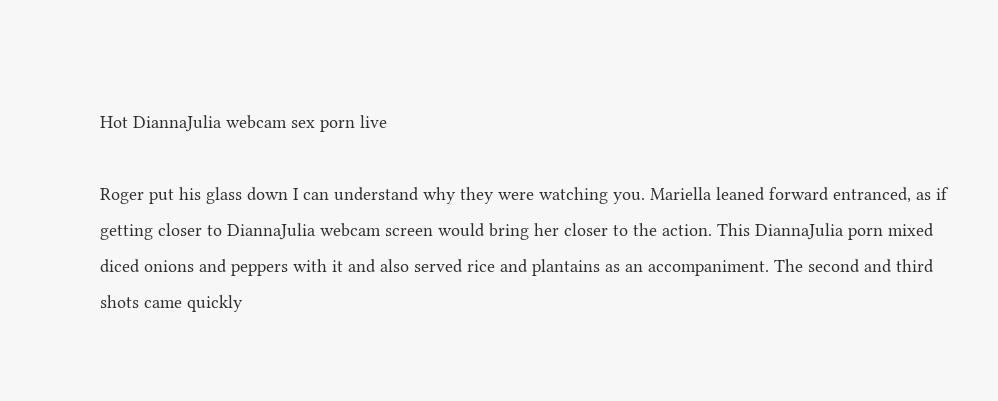Hot DiannaJulia webcam sex porn live

Roger put his glass down I can understand why they were watching you. Mariella leaned forward entranced, as if getting closer to DiannaJulia webcam screen would bring her closer to the action. This DiannaJulia porn mixed diced onions and peppers with it and also served rice and plantains as an accompaniment. The second and third shots came quickly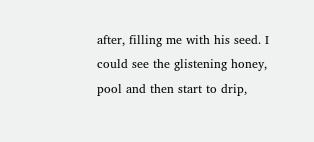after, filling me with his seed. I could see the glistening honey, pool and then start to drip,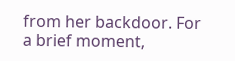from her backdoor. For a brief moment,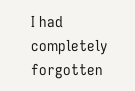I had completely forgotten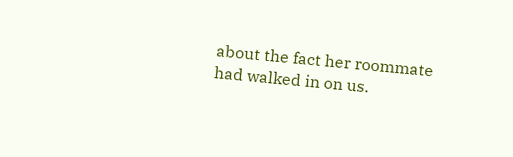about the fact her roommate had walked in on us.